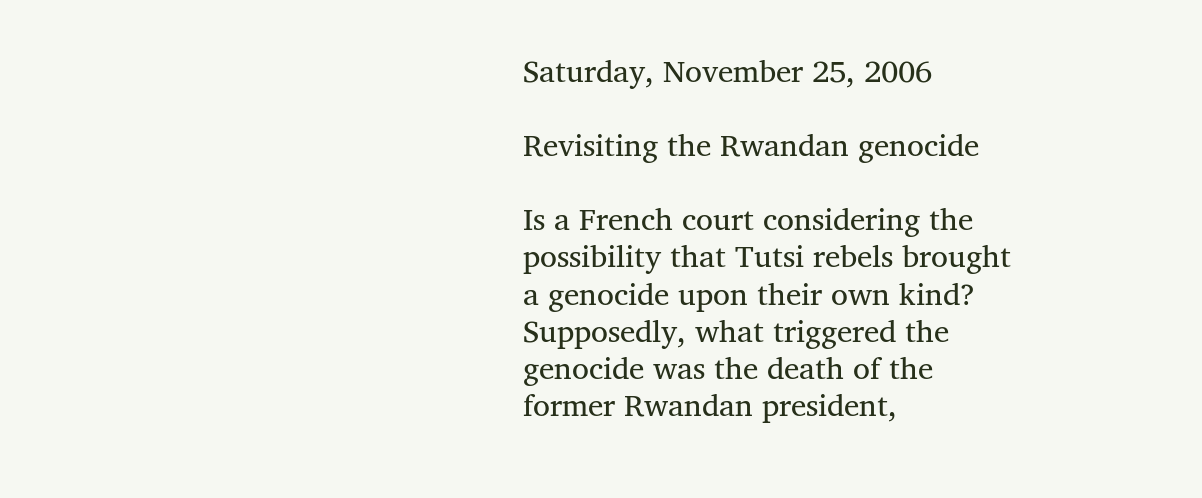Saturday, November 25, 2006

Revisiting the Rwandan genocide

Is a French court considering the possibility that Tutsi rebels brought a genocide upon their own kind? Supposedly, what triggered the genocide was the death of the former Rwandan president,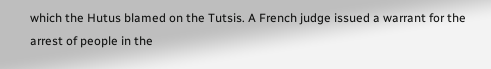which the Hutus blamed on the Tutsis. A French judge issued a warrant for the arrest of people in the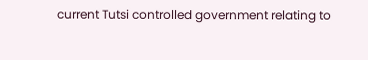current Tutsi controlled government relating to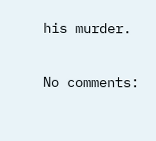his murder.


No comments: